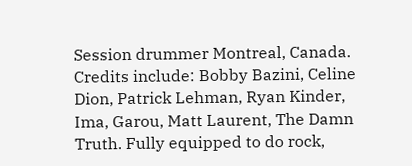Session drummer Montreal, Canada. Credits include: Bobby Bazini, Celine Dion, Patrick Lehman, Ryan Kinder, Ima, Garou, Matt Laurent, The Damn Truth. Fully equipped to do rock,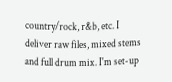country/rock, r&b, etc. I deliver raw files, mixed stems and full drum mix. I'm set-up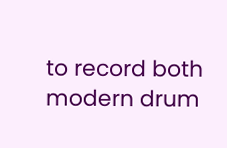to record both modern drum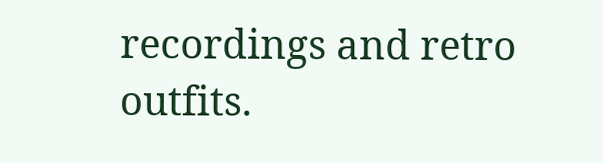recordings and retro outfits.